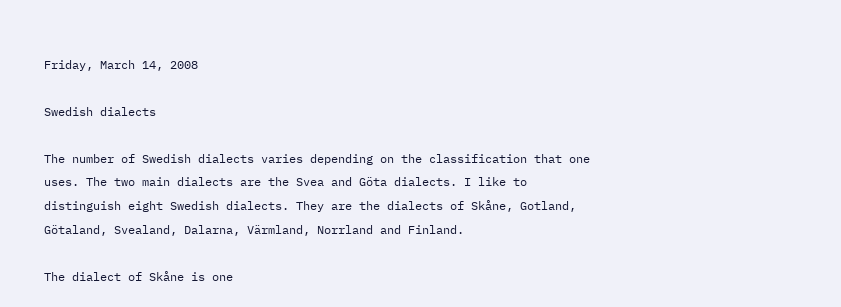Friday, March 14, 2008

Swedish dialects

The number of Swedish dialects varies depending on the classification that one uses. The two main dialects are the Svea and Göta dialects. I like to distinguish eight Swedish dialects. They are the dialects of Skåne, Gotland, Götaland, Svealand, Dalarna, Värmland, Norrland and Finland.

The dialect of Skåne is one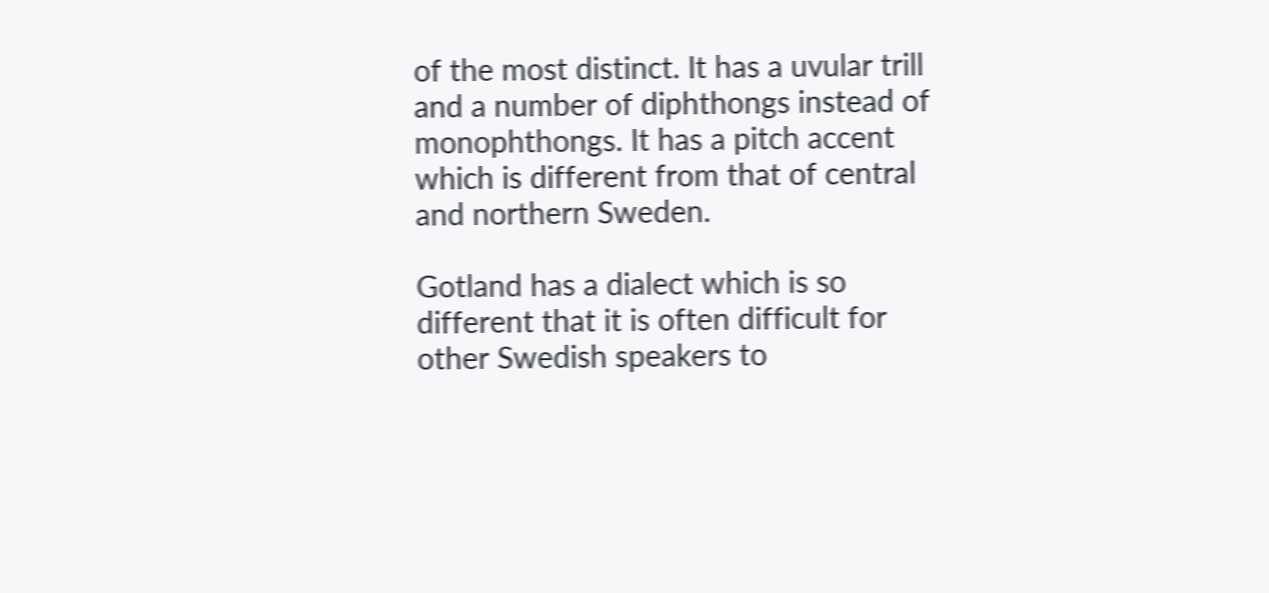of the most distinct. It has a uvular trill and a number of diphthongs instead of monophthongs. It has a pitch accent which is different from that of central and northern Sweden.

Gotland has a dialect which is so different that it is often difficult for other Swedish speakers to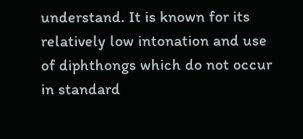understand. It is known for its relatively low intonation and use of diphthongs which do not occur in standard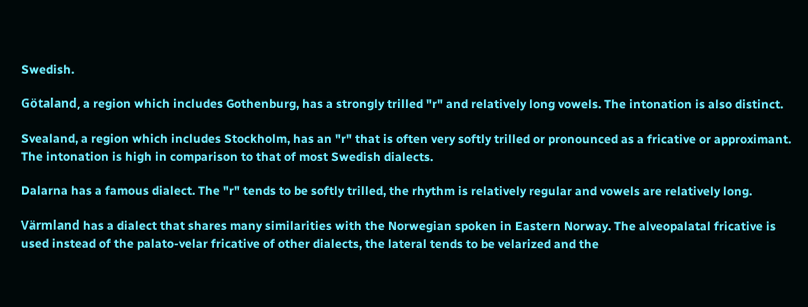Swedish.

Götaland, a region which includes Gothenburg, has a strongly trilled "r" and relatively long vowels. The intonation is also distinct.

Svealand, a region which includes Stockholm, has an "r" that is often very softly trilled or pronounced as a fricative or approximant. The intonation is high in comparison to that of most Swedish dialects.

Dalarna has a famous dialect. The "r" tends to be softly trilled, the rhythm is relatively regular and vowels are relatively long.

Värmland has a dialect that shares many similarities with the Norwegian spoken in Eastern Norway. The alveopalatal fricative is used instead of the palato-velar fricative of other dialects, the lateral tends to be velarized and the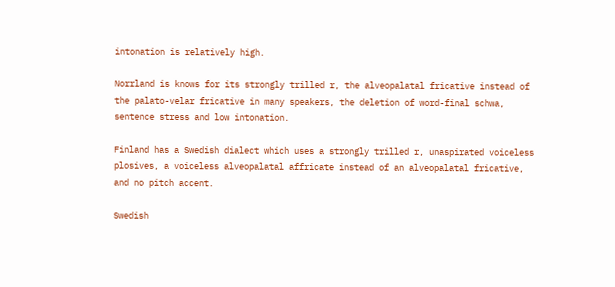intonation is relatively high.

Norrland is knows for its strongly trilled r, the alveopalatal fricative instead of the palato-velar fricative in many speakers, the deletion of word-final schwa, sentence stress and low intonation.

Finland has a Swedish dialect which uses a strongly trilled r, unaspirated voiceless plosives, a voiceless alveopalatal affricate instead of an alveopalatal fricative, and no pitch accent.

Swedish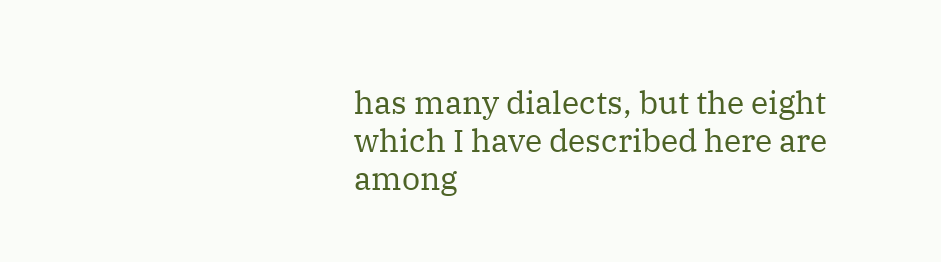has many dialects, but the eight which I have described here are among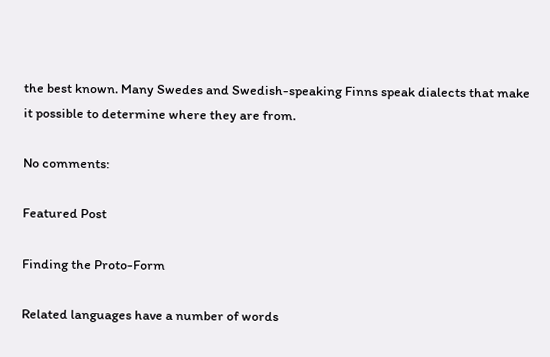the best known. Many Swedes and Swedish-speaking Finns speak dialects that make it possible to determine where they are from.

No comments:

Featured Post

Finding the Proto-Form

Related languages have a number of words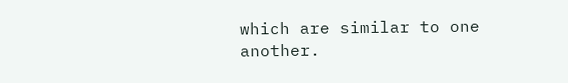which are similar to one another.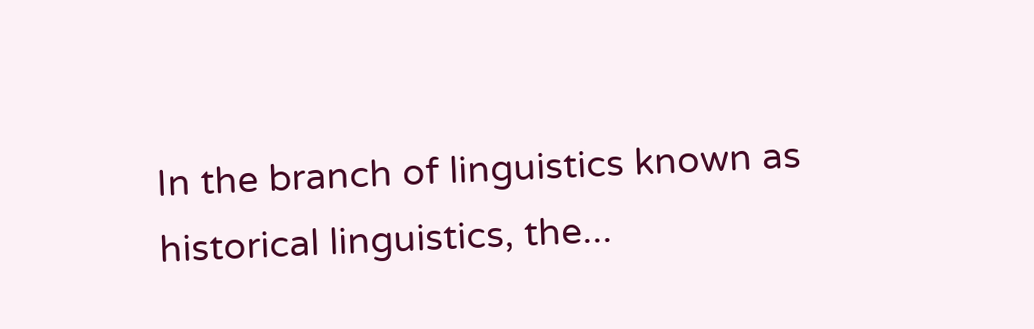In the branch of linguistics known as historical linguistics, the...